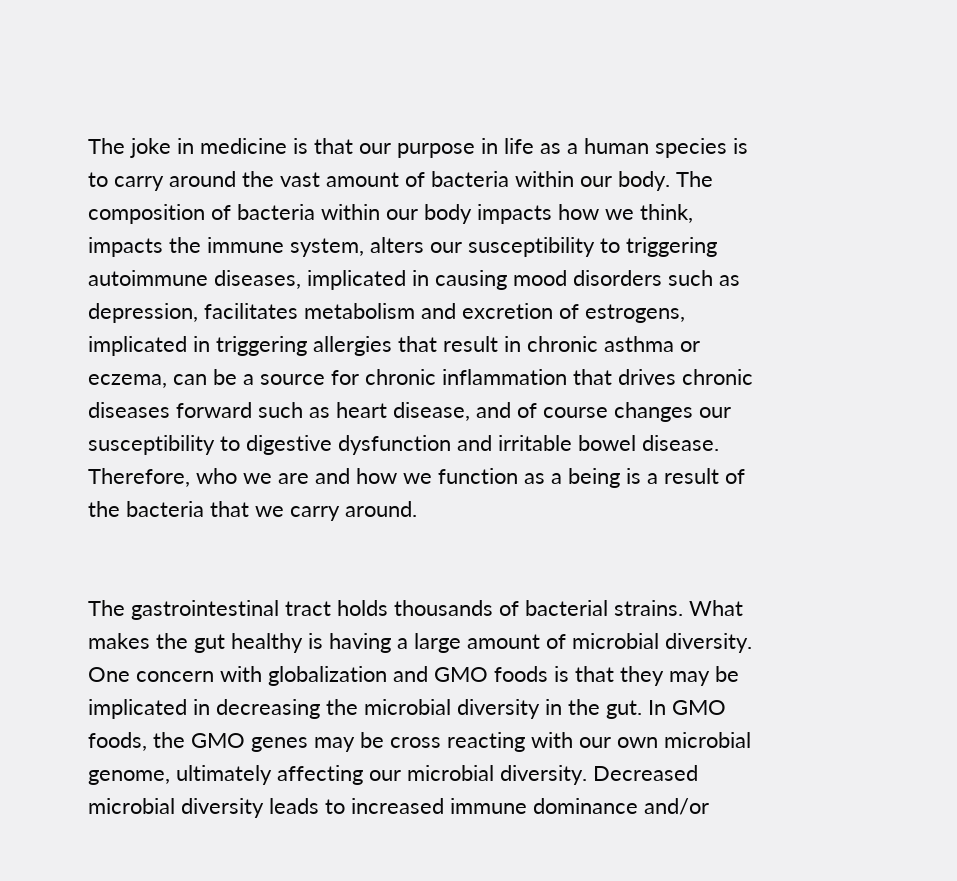The joke in medicine is that our purpose in life as a human species is to carry around the vast amount of bacteria within our body. The composition of bacteria within our body impacts how we think, impacts the immune system, alters our susceptibility to triggering autoimmune diseases, implicated in causing mood disorders such as depression, facilitates metabolism and excretion of estrogens, implicated in triggering allergies that result in chronic asthma or eczema, can be a source for chronic inflammation that drives chronic diseases forward such as heart disease, and of course changes our susceptibility to digestive dysfunction and irritable bowel disease. Therefore, who we are and how we function as a being is a result of the bacteria that we carry around.


The gastrointestinal tract holds thousands of bacterial strains. What makes the gut healthy is having a large amount of microbial diversity. One concern with globalization and GMO foods is that they may be implicated in decreasing the microbial diversity in the gut. In GMO foods, the GMO genes may be cross reacting with our own microbial genome, ultimately affecting our microbial diversity. Decreased microbial diversity leads to increased immune dominance and/or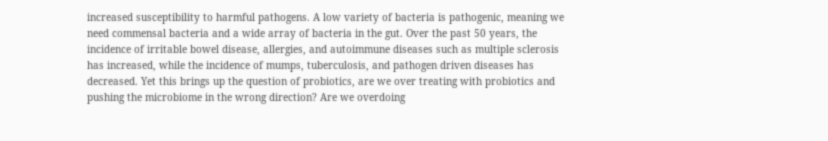increased susceptibility to harmful pathogens. A low variety of bacteria is pathogenic, meaning we need commensal bacteria and a wide array of bacteria in the gut. Over the past 50 years, the incidence of irritable bowel disease, allergies, and autoimmune diseases such as multiple sclerosis has increased, while the incidence of mumps, tuberculosis, and pathogen driven diseases has decreased. Yet this brings up the question of probiotics, are we over treating with probiotics and pushing the microbiome in the wrong direction? Are we overdoing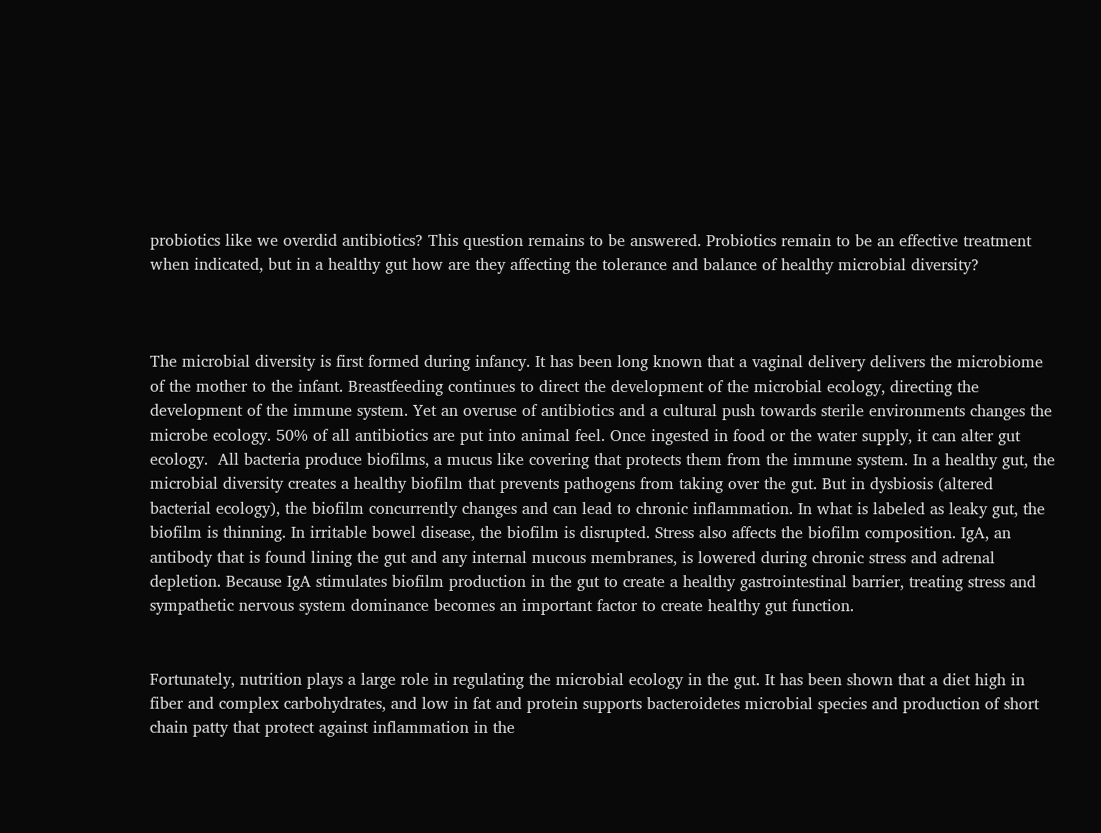probiotics like we overdid antibiotics? This question remains to be answered. Probiotics remain to be an effective treatment when indicated, but in a healthy gut how are they affecting the tolerance and balance of healthy microbial diversity?



The microbial diversity is first formed during infancy. It has been long known that a vaginal delivery delivers the microbiome of the mother to the infant. Breastfeeding continues to direct the development of the microbial ecology, directing the development of the immune system. Yet an overuse of antibiotics and a cultural push towards sterile environments changes the microbe ecology. 50% of all antibiotics are put into animal feel. Once ingested in food or the water supply, it can alter gut ecology.  All bacteria produce biofilms, a mucus like covering that protects them from the immune system. In a healthy gut, the microbial diversity creates a healthy biofilm that prevents pathogens from taking over the gut. But in dysbiosis (altered bacterial ecology), the biofilm concurrently changes and can lead to chronic inflammation. In what is labeled as leaky gut, the biofilm is thinning. In irritable bowel disease, the biofilm is disrupted. Stress also affects the biofilm composition. IgA, an antibody that is found lining the gut and any internal mucous membranes, is lowered during chronic stress and adrenal depletion. Because IgA stimulates biofilm production in the gut to create a healthy gastrointestinal barrier, treating stress and sympathetic nervous system dominance becomes an important factor to create healthy gut function.


Fortunately, nutrition plays a large role in regulating the microbial ecology in the gut. It has been shown that a diet high in fiber and complex carbohydrates, and low in fat and protein supports bacteroidetes microbial species and production of short chain patty that protect against inflammation in the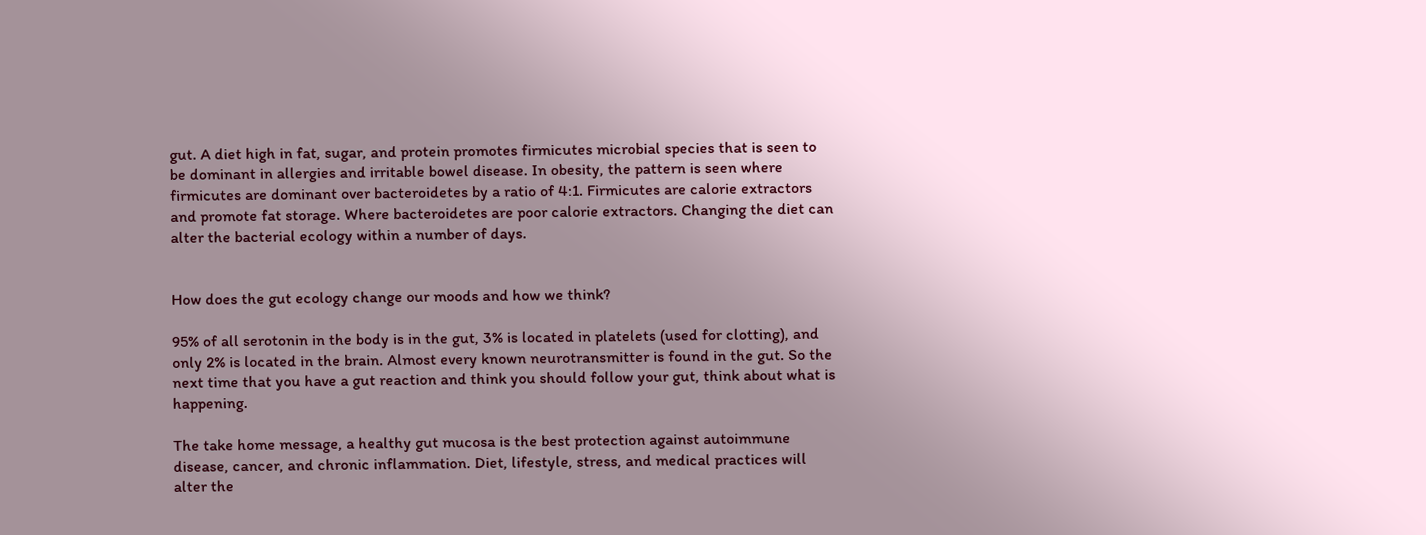gut. A diet high in fat, sugar, and protein promotes firmicutes microbial species that is seen to be dominant in allergies and irritable bowel disease. In obesity, the pattern is seen where firmicutes are dominant over bacteroidetes by a ratio of 4:1. Firmicutes are calorie extractors and promote fat storage. Where bacteroidetes are poor calorie extractors. Changing the diet can alter the bacterial ecology within a number of days.


How does the gut ecology change our moods and how we think?

95% of all serotonin in the body is in the gut, 3% is located in platelets (used for clotting), and only 2% is located in the brain. Almost every known neurotransmitter is found in the gut. So the next time that you have a gut reaction and think you should follow your gut, think about what is happening.

The take home message, a healthy gut mucosa is the best protection against autoimmune disease, cancer, and chronic inflammation. Diet, lifestyle, stress, and medical practices will alter the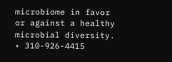microbiome in favor or against a healthy microbial diversity. • 310-926-4415